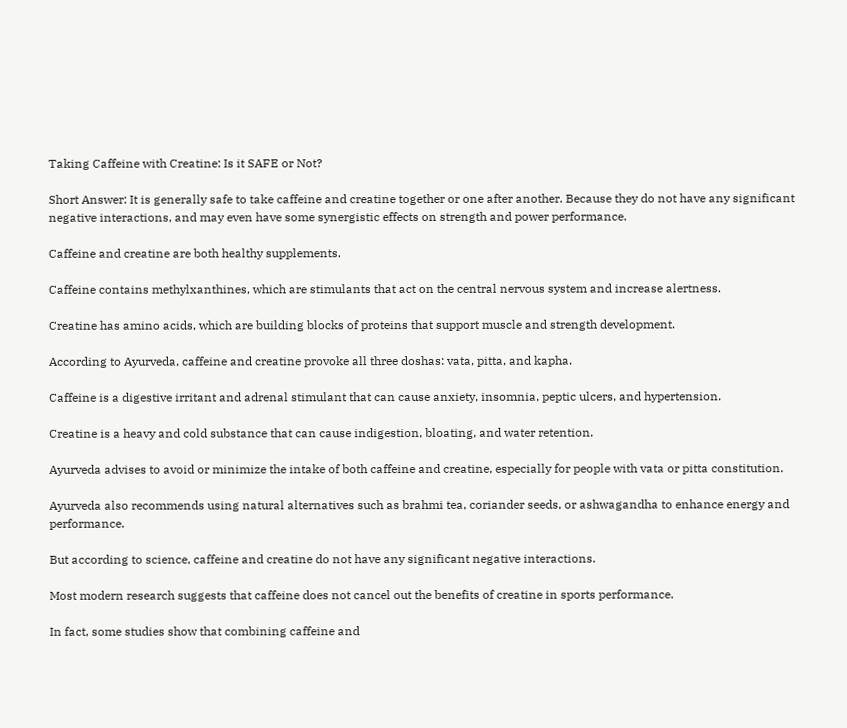Taking Caffeine with Creatine: Is it SAFE or Not?

Short Answer: It is generally safe to take caffeine and creatine together or one after another. Because they do not have any significant negative interactions, and may even have some synergistic effects on strength and power performance.

Caffeine and creatine are both healthy supplements.

Caffeine contains methylxanthines, which are stimulants that act on the central nervous system and increase alertness.

Creatine has amino acids, which are building blocks of proteins that support muscle and strength development.

According to Ayurveda, caffeine and creatine provoke all three doshas: vata, pitta, and kapha.

Caffeine is a digestive irritant and adrenal stimulant that can cause anxiety, insomnia, peptic ulcers, and hypertension.

Creatine is a heavy and cold substance that can cause indigestion, bloating, and water retention.

Ayurveda advises to avoid or minimize the intake of both caffeine and creatine, especially for people with vata or pitta constitution.

Ayurveda also recommends using natural alternatives such as brahmi tea, coriander seeds, or ashwagandha to enhance energy and performance.

But according to science, caffeine and creatine do not have any significant negative interactions.

Most modern research suggests that caffeine does not cancel out the benefits of creatine in sports performance.

In fact, some studies show that combining caffeine and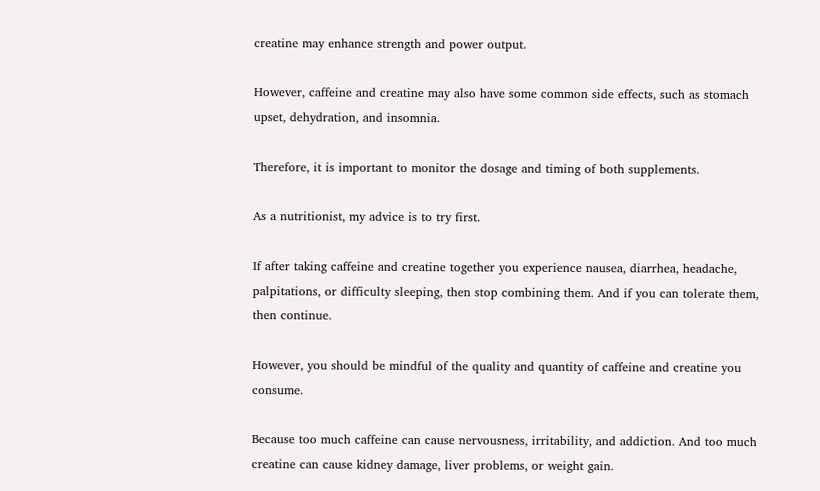creatine may enhance strength and power output.

However, caffeine and creatine may also have some common side effects, such as stomach upset, dehydration, and insomnia.

Therefore, it is important to monitor the dosage and timing of both supplements.

As a nutritionist, my advice is to try first.

If after taking caffeine and creatine together you experience nausea, diarrhea, headache, palpitations, or difficulty sleeping, then stop combining them. And if you can tolerate them, then continue.

However, you should be mindful of the quality and quantity of caffeine and creatine you consume.

Because too much caffeine can cause nervousness, irritability, and addiction. And too much creatine can cause kidney damage, liver problems, or weight gain.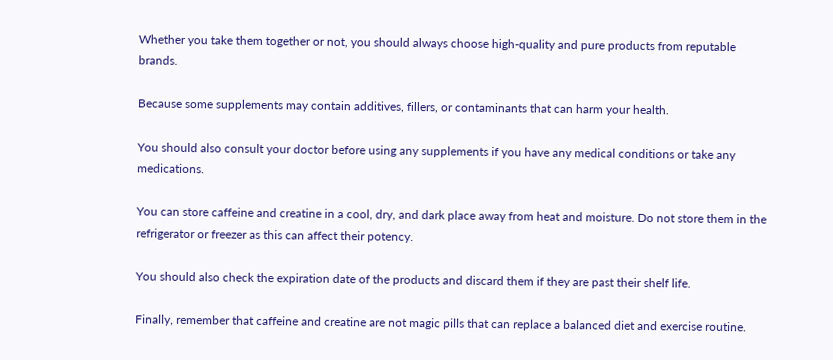Whether you take them together or not, you should always choose high-quality and pure products from reputable brands.

Because some supplements may contain additives, fillers, or contaminants that can harm your health.

You should also consult your doctor before using any supplements if you have any medical conditions or take any medications.

You can store caffeine and creatine in a cool, dry, and dark place away from heat and moisture. Do not store them in the refrigerator or freezer as this can affect their potency.

You should also check the expiration date of the products and discard them if they are past their shelf life.

Finally, remember that caffeine and creatine are not magic pills that can replace a balanced diet and exercise routine.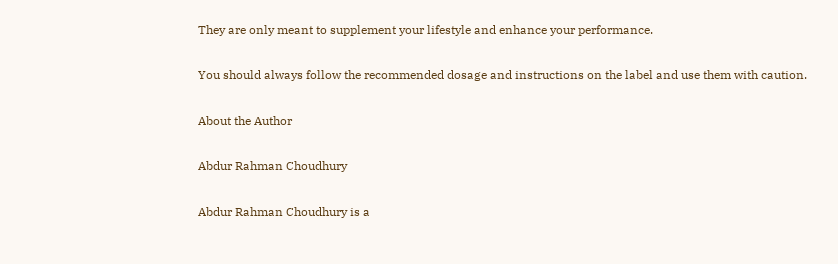They are only meant to supplement your lifestyle and enhance your performance.

You should always follow the recommended dosage and instructions on the label and use them with caution.

About the Author

Abdur Rahman Choudhury

Abdur Rahman Choudhury is a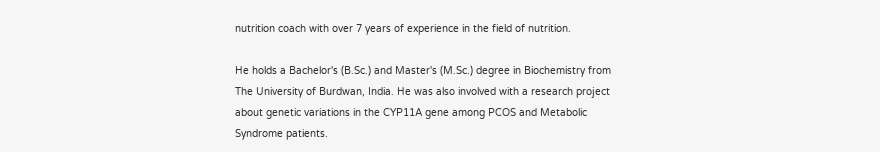nutrition coach with over 7 years of experience in the field of nutrition.

He holds a Bachelor's (B.Sc.) and Master's (M.Sc.) degree in Biochemistry from The University of Burdwan, India. He was also involved with a research project about genetic variations in the CYP11A gene among PCOS and Metabolic Syndrome patients.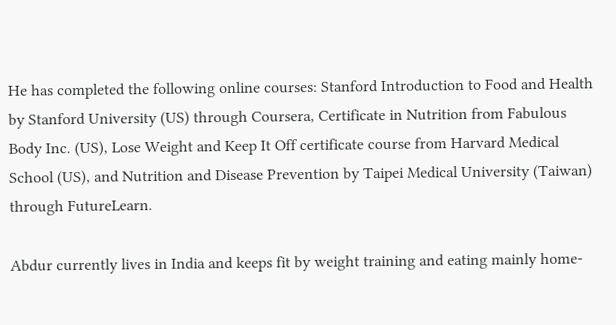He has completed the following online courses: Stanford Introduction to Food and Health by Stanford University (US) through Coursera, Certificate in Nutrition from Fabulous Body Inc. (US), Lose Weight and Keep It Off certificate course from Harvard Medical School (US), and Nutrition and Disease Prevention by Taipei Medical University (Taiwan) through FutureLearn.

Abdur currently lives in India and keeps fit by weight training and eating mainly home-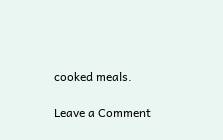cooked meals.

Leave a Comment